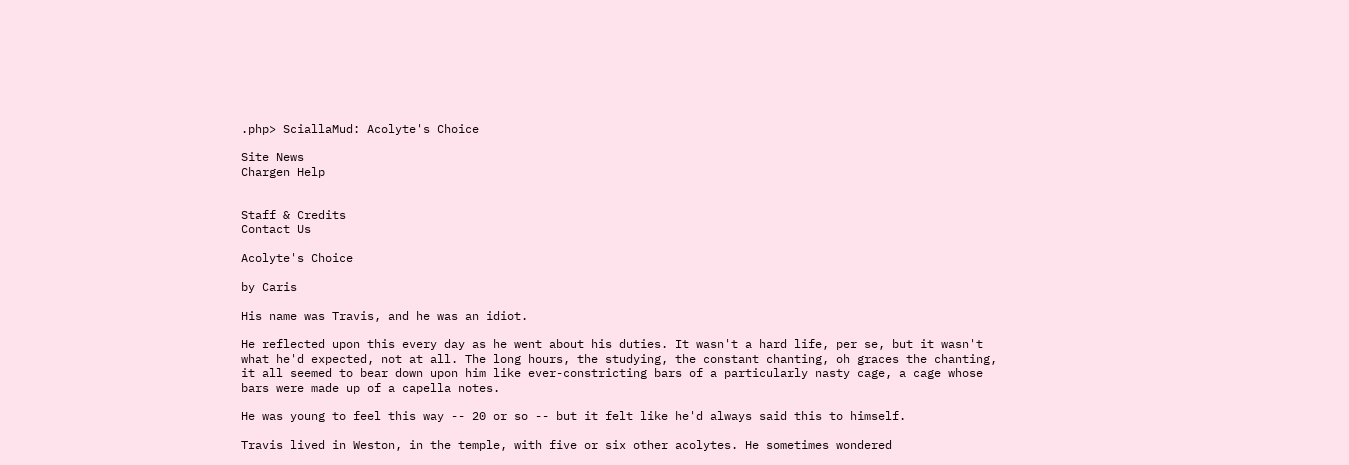.php> SciallaMud: Acolyte's Choice

Site News
Chargen Help


Staff & Credits
Contact Us

Acolyte's Choice

by Caris

His name was Travis, and he was an idiot.

He reflected upon this every day as he went about his duties. It wasn't a hard life, per se, but it wasn't what he'd expected, not at all. The long hours, the studying, the constant chanting, oh graces the chanting, it all seemed to bear down upon him like ever-constricting bars of a particularly nasty cage, a cage whose bars were made up of a capella notes.

He was young to feel this way -- 20 or so -- but it felt like he'd always said this to himself.

Travis lived in Weston, in the temple, with five or six other acolytes. He sometimes wondered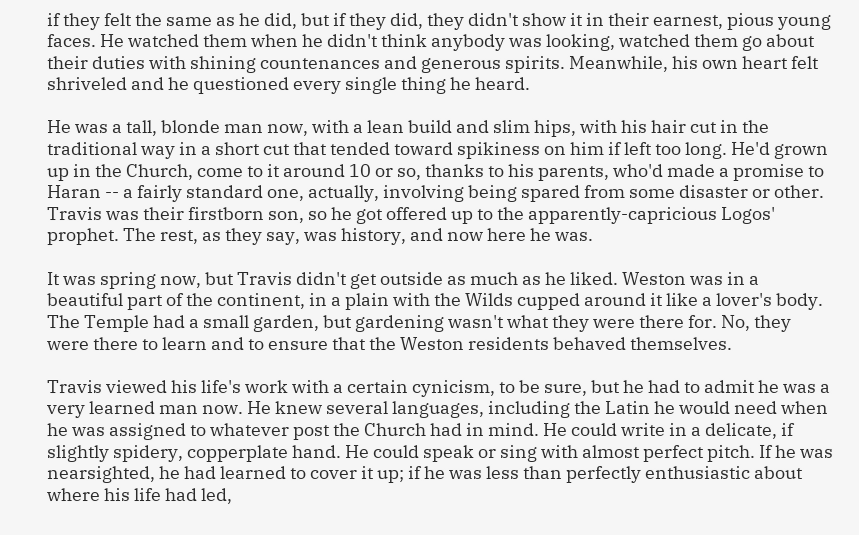if they felt the same as he did, but if they did, they didn't show it in their earnest, pious young faces. He watched them when he didn't think anybody was looking, watched them go about their duties with shining countenances and generous spirits. Meanwhile, his own heart felt shriveled and he questioned every single thing he heard.

He was a tall, blonde man now, with a lean build and slim hips, with his hair cut in the traditional way in a short cut that tended toward spikiness on him if left too long. He'd grown up in the Church, come to it around 10 or so, thanks to his parents, who'd made a promise to Haran -- a fairly standard one, actually, involving being spared from some disaster or other. Travis was their firstborn son, so he got offered up to the apparently-capricious Logos' prophet. The rest, as they say, was history, and now here he was.

It was spring now, but Travis didn't get outside as much as he liked. Weston was in a beautiful part of the continent, in a plain with the Wilds cupped around it like a lover's body. The Temple had a small garden, but gardening wasn't what they were there for. No, they were there to learn and to ensure that the Weston residents behaved themselves.

Travis viewed his life's work with a certain cynicism, to be sure, but he had to admit he was a very learned man now. He knew several languages, including the Latin he would need when he was assigned to whatever post the Church had in mind. He could write in a delicate, if slightly spidery, copperplate hand. He could speak or sing with almost perfect pitch. If he was nearsighted, he had learned to cover it up; if he was less than perfectly enthusiastic about where his life had led,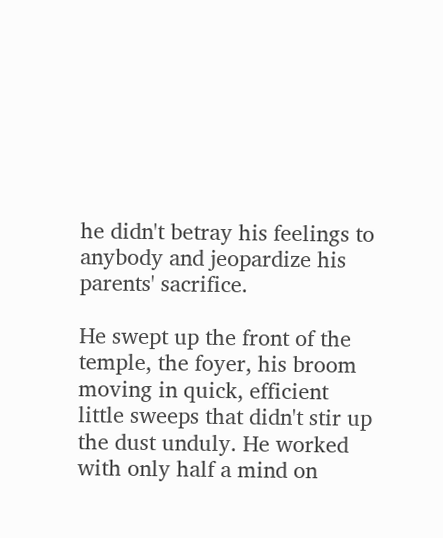he didn't betray his feelings to anybody and jeopardize his parents' sacrifice.

He swept up the front of the temple, the foyer, his broom moving in quick, efficient little sweeps that didn't stir up the dust unduly. He worked with only half a mind on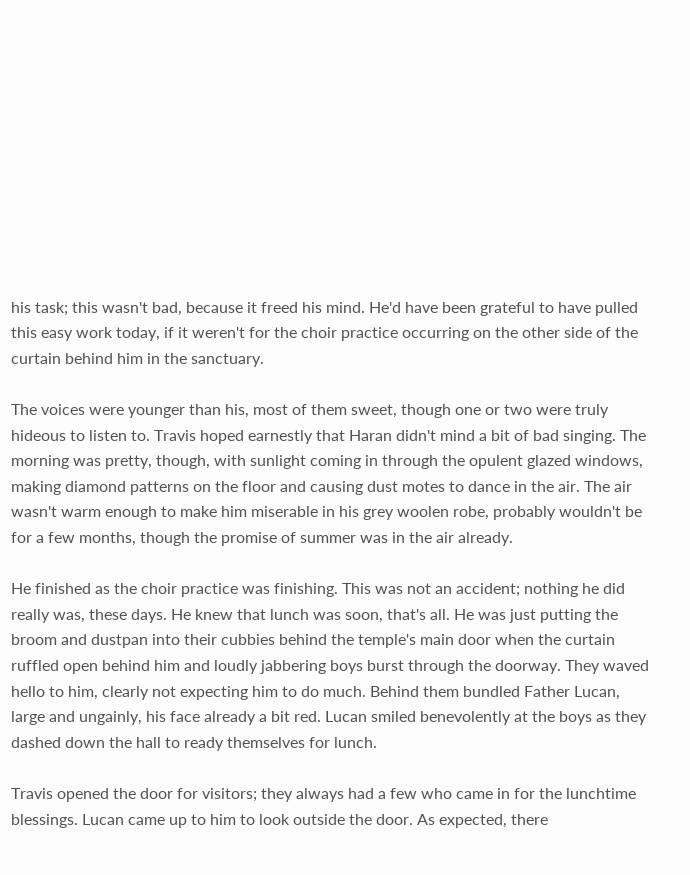his task; this wasn't bad, because it freed his mind. He'd have been grateful to have pulled this easy work today, if it weren't for the choir practice occurring on the other side of the curtain behind him in the sanctuary.

The voices were younger than his, most of them sweet, though one or two were truly hideous to listen to. Travis hoped earnestly that Haran didn't mind a bit of bad singing. The morning was pretty, though, with sunlight coming in through the opulent glazed windows, making diamond patterns on the floor and causing dust motes to dance in the air. The air wasn't warm enough to make him miserable in his grey woolen robe, probably wouldn't be for a few months, though the promise of summer was in the air already.

He finished as the choir practice was finishing. This was not an accident; nothing he did really was, these days. He knew that lunch was soon, that's all. He was just putting the broom and dustpan into their cubbies behind the temple's main door when the curtain ruffled open behind him and loudly jabbering boys burst through the doorway. They waved hello to him, clearly not expecting him to do much. Behind them bundled Father Lucan, large and ungainly, his face already a bit red. Lucan smiled benevolently at the boys as they dashed down the hall to ready themselves for lunch.

Travis opened the door for visitors; they always had a few who came in for the lunchtime blessings. Lucan came up to him to look outside the door. As expected, there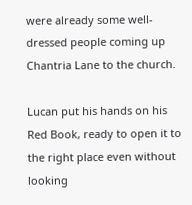were already some well-dressed people coming up Chantria Lane to the church.

Lucan put his hands on his Red Book, ready to open it to the right place even without looking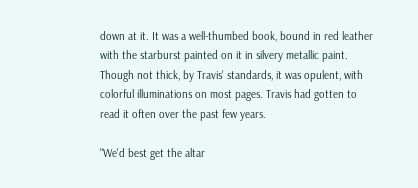down at it. It was a well-thumbed book, bound in red leather with the starburst painted on it in silvery metallic paint. Though not thick, by Travis' standards, it was opulent, with colorful illuminations on most pages. Travis had gotten to read it often over the past few years.

"We'd best get the altar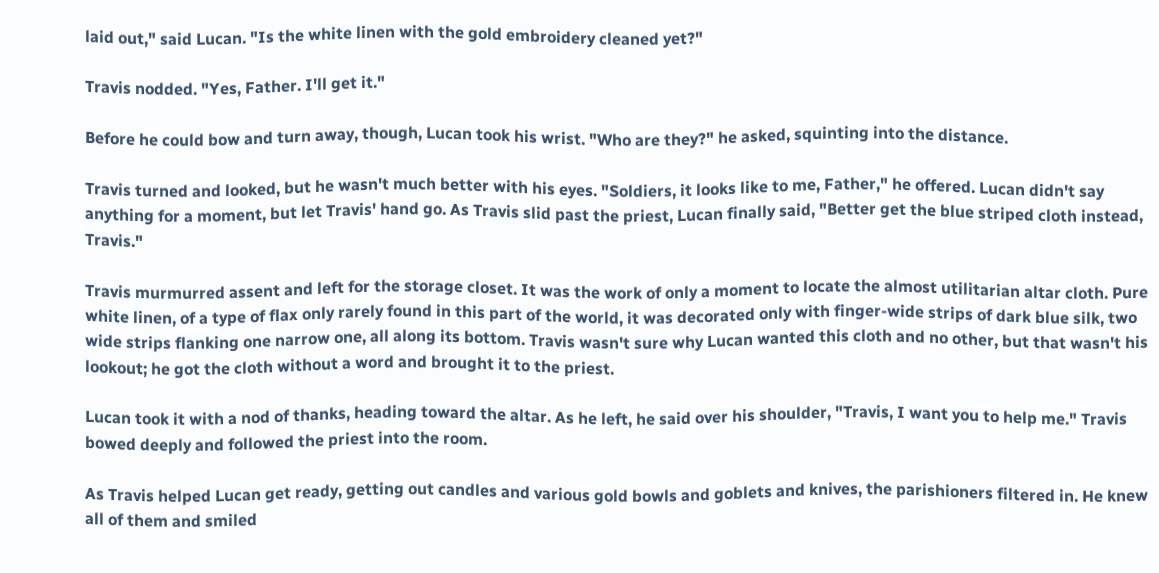laid out," said Lucan. "Is the white linen with the gold embroidery cleaned yet?"

Travis nodded. "Yes, Father. I'll get it."

Before he could bow and turn away, though, Lucan took his wrist. "Who are they?" he asked, squinting into the distance.

Travis turned and looked, but he wasn't much better with his eyes. "Soldiers, it looks like to me, Father," he offered. Lucan didn't say anything for a moment, but let Travis' hand go. As Travis slid past the priest, Lucan finally said, "Better get the blue striped cloth instead, Travis."

Travis murmurred assent and left for the storage closet. It was the work of only a moment to locate the almost utilitarian altar cloth. Pure white linen, of a type of flax only rarely found in this part of the world, it was decorated only with finger-wide strips of dark blue silk, two wide strips flanking one narrow one, all along its bottom. Travis wasn't sure why Lucan wanted this cloth and no other, but that wasn't his lookout; he got the cloth without a word and brought it to the priest.

Lucan took it with a nod of thanks, heading toward the altar. As he left, he said over his shoulder, "Travis, I want you to help me." Travis bowed deeply and followed the priest into the room.

As Travis helped Lucan get ready, getting out candles and various gold bowls and goblets and knives, the parishioners filtered in. He knew all of them and smiled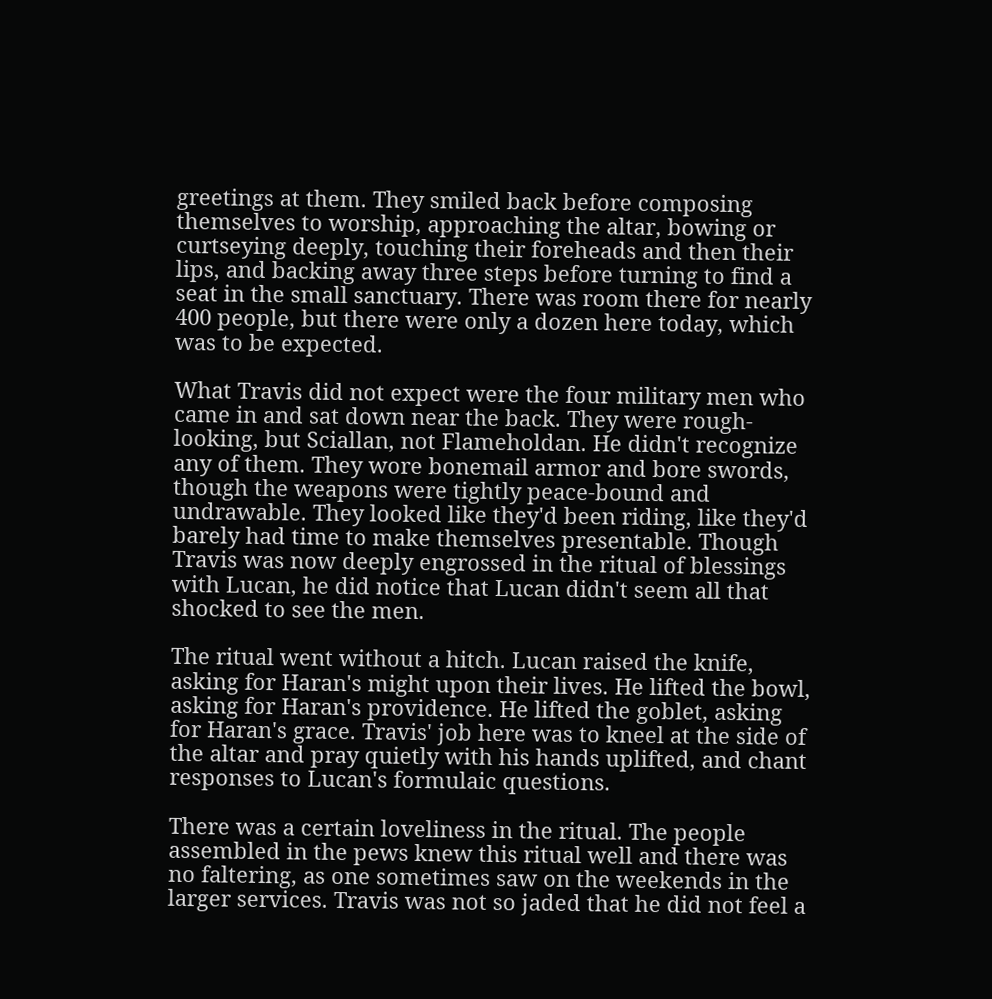greetings at them. They smiled back before composing themselves to worship, approaching the altar, bowing or curtseying deeply, touching their foreheads and then their lips, and backing away three steps before turning to find a seat in the small sanctuary. There was room there for nearly 400 people, but there were only a dozen here today, which was to be expected.

What Travis did not expect were the four military men who came in and sat down near the back. They were rough-looking, but Sciallan, not Flameholdan. He didn't recognize any of them. They wore bonemail armor and bore swords, though the weapons were tightly peace-bound and undrawable. They looked like they'd been riding, like they'd barely had time to make themselves presentable. Though Travis was now deeply engrossed in the ritual of blessings with Lucan, he did notice that Lucan didn't seem all that shocked to see the men.

The ritual went without a hitch. Lucan raised the knife, asking for Haran's might upon their lives. He lifted the bowl, asking for Haran's providence. He lifted the goblet, asking for Haran's grace. Travis' job here was to kneel at the side of the altar and pray quietly with his hands uplifted, and chant responses to Lucan's formulaic questions.

There was a certain loveliness in the ritual. The people assembled in the pews knew this ritual well and there was no faltering, as one sometimes saw on the weekends in the larger services. Travis was not so jaded that he did not feel a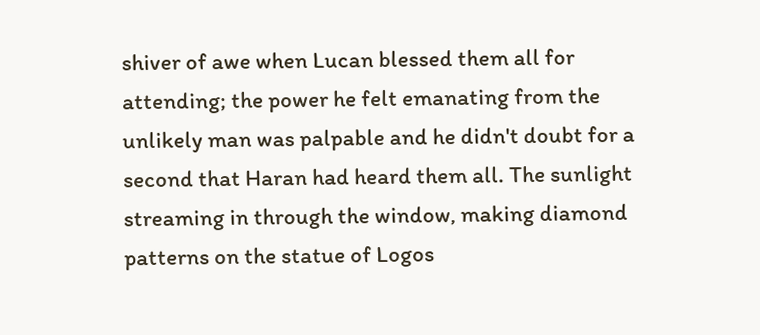shiver of awe when Lucan blessed them all for attending; the power he felt emanating from the unlikely man was palpable and he didn't doubt for a second that Haran had heard them all. The sunlight streaming in through the window, making diamond patterns on the statue of Logos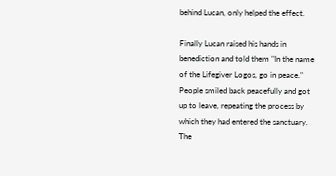behind Lucan, only helped the effect.

Finally Lucan raised his hands in benediction and told them "In the name of the Lifegiver Logos, go in peace." People smiled back peacefully and got up to leave, repeating the process by which they had entered the sanctuary. The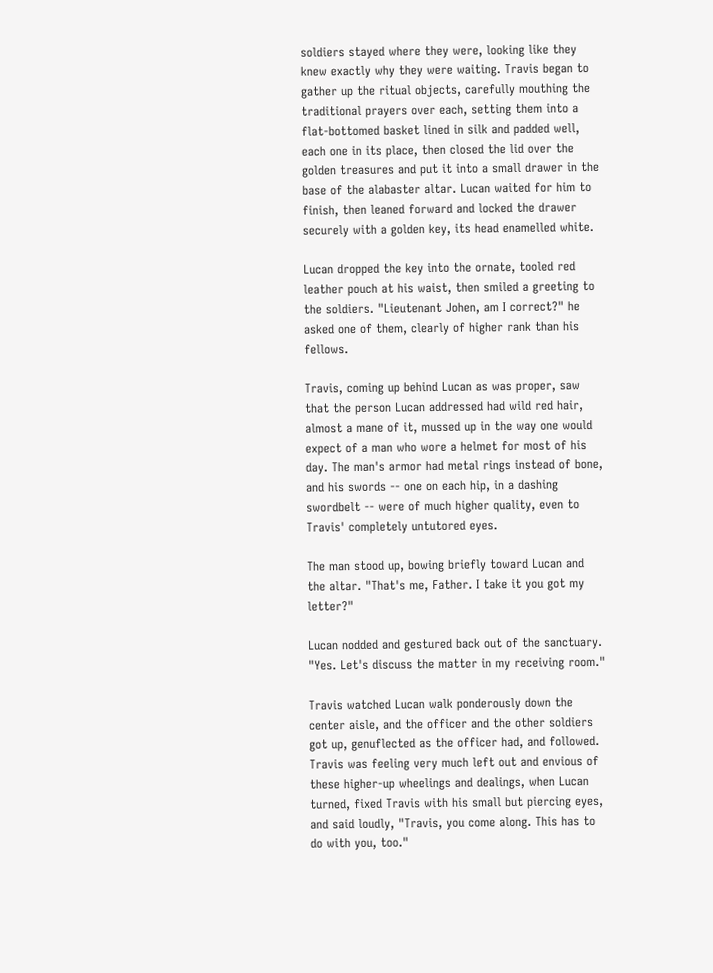soldiers stayed where they were, looking like they knew exactly why they were waiting. Travis began to gather up the ritual objects, carefully mouthing the traditional prayers over each, setting them into a flat-bottomed basket lined in silk and padded well, each one in its place, then closed the lid over the golden treasures and put it into a small drawer in the base of the alabaster altar. Lucan waited for him to finish, then leaned forward and locked the drawer securely with a golden key, its head enamelled white.

Lucan dropped the key into the ornate, tooled red leather pouch at his waist, then smiled a greeting to the soldiers. "Lieutenant Johen, am I correct?" he asked one of them, clearly of higher rank than his fellows.

Travis, coming up behind Lucan as was proper, saw that the person Lucan addressed had wild red hair, almost a mane of it, mussed up in the way one would expect of a man who wore a helmet for most of his day. The man's armor had metal rings instead of bone, and his swords -- one on each hip, in a dashing swordbelt -- were of much higher quality, even to Travis' completely untutored eyes.

The man stood up, bowing briefly toward Lucan and the altar. "That's me, Father. I take it you got my letter?"

Lucan nodded and gestured back out of the sanctuary. "Yes. Let's discuss the matter in my receiving room."

Travis watched Lucan walk ponderously down the center aisle, and the officer and the other soldiers got up, genuflected as the officer had, and followed. Travis was feeling very much left out and envious of these higher-up wheelings and dealings, when Lucan turned, fixed Travis with his small but piercing eyes, and said loudly, "Travis, you come along. This has to do with you, too."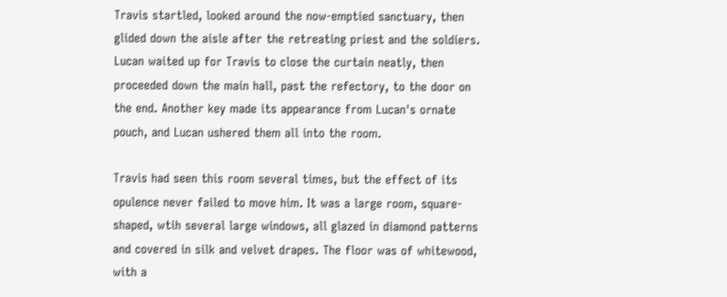Travis startled, looked around the now-emptied sanctuary, then glided down the aisle after the retreating priest and the soldiers. Lucan waited up for Travis to close the curtain neatly, then proceeded down the main hall, past the refectory, to the door on the end. Another key made its appearance from Lucan's ornate pouch, and Lucan ushered them all into the room.

Travis had seen this room several times, but the effect of its opulence never failed to move him. It was a large room, square-shaped, wtih several large windows, all glazed in diamond patterns and covered in silk and velvet drapes. The floor was of whitewood, with a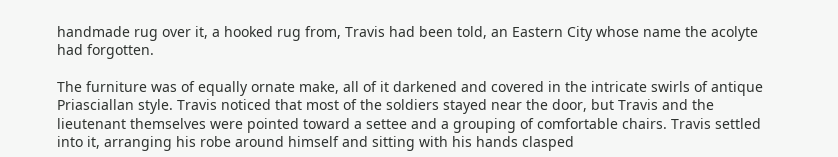handmade rug over it, a hooked rug from, Travis had been told, an Eastern City whose name the acolyte had forgotten.

The furniture was of equally ornate make, all of it darkened and covered in the intricate swirls of antique Priasciallan style. Travis noticed that most of the soldiers stayed near the door, but Travis and the lieutenant themselves were pointed toward a settee and a grouping of comfortable chairs. Travis settled into it, arranging his robe around himself and sitting with his hands clasped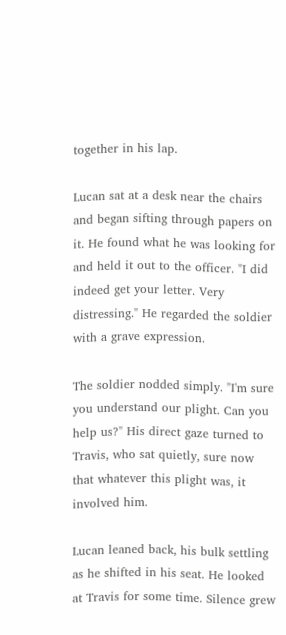together in his lap.

Lucan sat at a desk near the chairs and began sifting through papers on it. He found what he was looking for and held it out to the officer. "I did indeed get your letter. Very distressing." He regarded the soldier with a grave expression.

The soldier nodded simply. "I'm sure you understand our plight. Can you help us?" His direct gaze turned to Travis, who sat quietly, sure now that whatever this plight was, it involved him.

Lucan leaned back, his bulk settling as he shifted in his seat. He looked at Travis for some time. Silence grew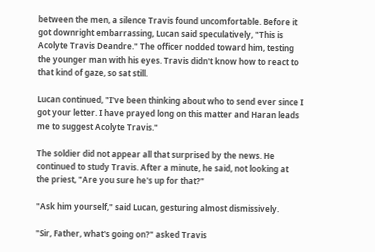between the men, a silence Travis found uncomfortable. Before it got downright embarrassing, Lucan said speculatively, "This is Acolyte Travis Deandre." The officer nodded toward him, testing the younger man with his eyes. Travis didn't know how to react to that kind of gaze, so sat still.

Lucan continued, "I've been thinking about who to send ever since I got your letter. I have prayed long on this matter and Haran leads me to suggest Acolyte Travis."

The soldier did not appear all that surprised by the news. He continued to study Travis. After a minute, he said, not looking at the priest, "Are you sure he's up for that?"

"Ask him yourself," said Lucan, gesturing almost dismissively.

"Sir, Father, what's going on?" asked Travis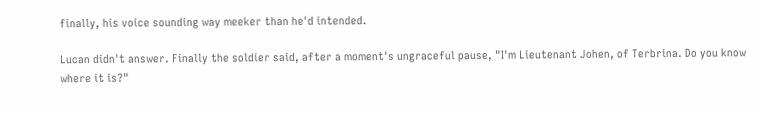finally, his voice sounding way meeker than he'd intended.

Lucan didn't answer. Finally the soldier said, after a moment's ungraceful pause, "I'm Lieutenant Johen, of Terbrina. Do you know where it is?"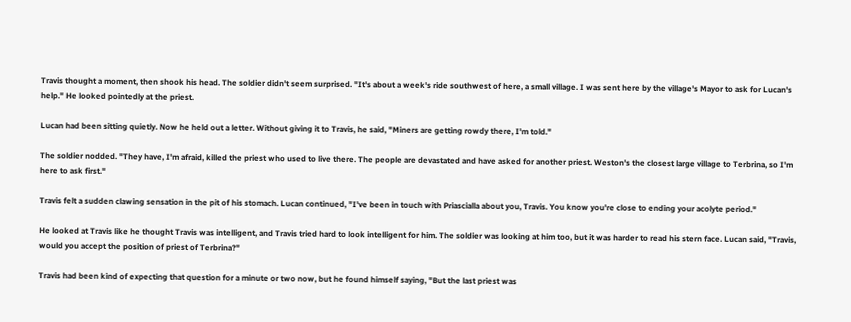Travis thought a moment, then shook his head. The soldier didn't seem surprised. "It's about a week's ride southwest of here, a small village. I was sent here by the village's Mayor to ask for Lucan's help." He looked pointedly at the priest.

Lucan had been sitting quietly. Now he held out a letter. Without giving it to Travis, he said, "Miners are getting rowdy there, I'm told."

The soldier nodded. "They have, I'm afraid, killed the priest who used to live there. The people are devastated and have asked for another priest. Weston's the closest large village to Terbrina, so I'm here to ask first."

Travis felt a sudden clawing sensation in the pit of his stomach. Lucan continued, "I've been in touch with Priascialla about you, Travis. You know you're close to ending your acolyte period."

He looked at Travis like he thought Travis was intelligent, and Travis tried hard to look intelligent for him. The soldier was looking at him too, but it was harder to read his stern face. Lucan said, "Travis, would you accept the position of priest of Terbrina?"

Travis had been kind of expecting that question for a minute or two now, but he found himself saying, "But the last priest was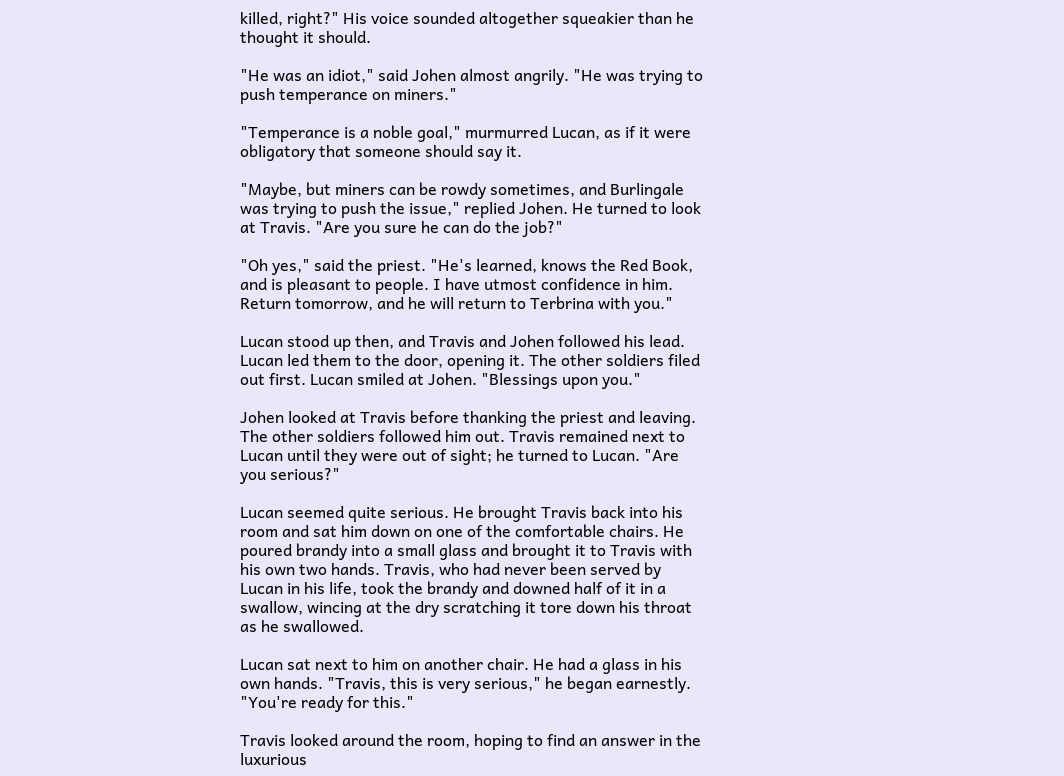killed, right?" His voice sounded altogether squeakier than he thought it should.

"He was an idiot," said Johen almost angrily. "He was trying to push temperance on miners."

"Temperance is a noble goal," murmurred Lucan, as if it were obligatory that someone should say it.

"Maybe, but miners can be rowdy sometimes, and Burlingale was trying to push the issue," replied Johen. He turned to look at Travis. "Are you sure he can do the job?"

"Oh yes," said the priest. "He's learned, knows the Red Book, and is pleasant to people. I have utmost confidence in him. Return tomorrow, and he will return to Terbrina with you."

Lucan stood up then, and Travis and Johen followed his lead. Lucan led them to the door, opening it. The other soldiers filed out first. Lucan smiled at Johen. "Blessings upon you."

Johen looked at Travis before thanking the priest and leaving. The other soldiers followed him out. Travis remained next to Lucan until they were out of sight; he turned to Lucan. "Are you serious?"

Lucan seemed quite serious. He brought Travis back into his room and sat him down on one of the comfortable chairs. He poured brandy into a small glass and brought it to Travis with his own two hands. Travis, who had never been served by Lucan in his life, took the brandy and downed half of it in a swallow, wincing at the dry scratching it tore down his throat as he swallowed.

Lucan sat next to him on another chair. He had a glass in his own hands. "Travis, this is very serious," he began earnestly. "You're ready for this."

Travis looked around the room, hoping to find an answer in the luxurious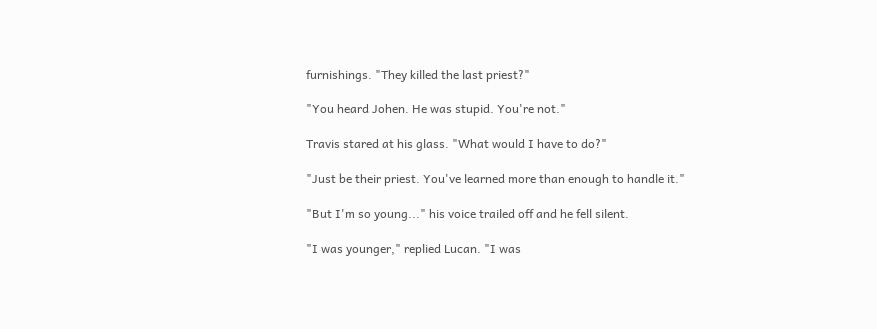furnishings. "They killed the last priest?"

"You heard Johen. He was stupid. You're not."

Travis stared at his glass. "What would I have to do?"

"Just be their priest. You've learned more than enough to handle it."

"But I'm so young..." his voice trailed off and he fell silent.

"I was younger," replied Lucan. "I was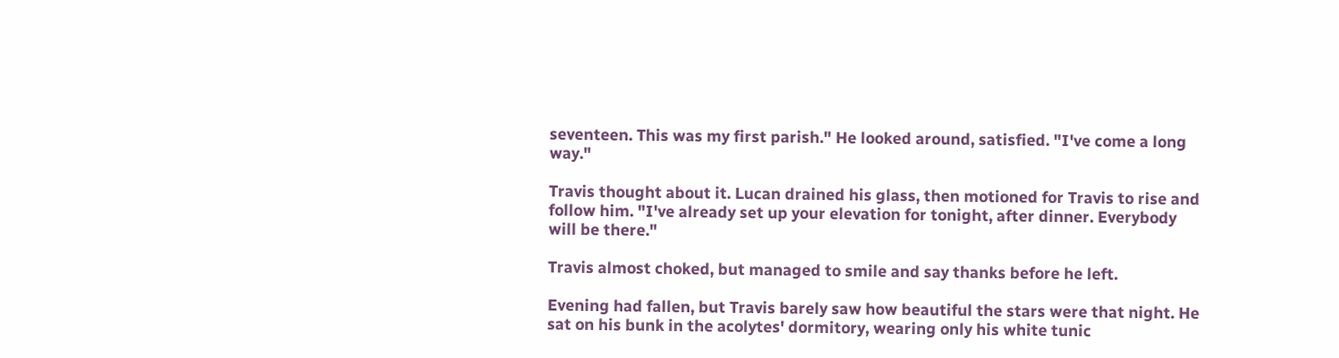seventeen. This was my first parish." He looked around, satisfied. "I've come a long way."

Travis thought about it. Lucan drained his glass, then motioned for Travis to rise and follow him. "I've already set up your elevation for tonight, after dinner. Everybody will be there."

Travis almost choked, but managed to smile and say thanks before he left.

Evening had fallen, but Travis barely saw how beautiful the stars were that night. He sat on his bunk in the acolytes' dormitory, wearing only his white tunic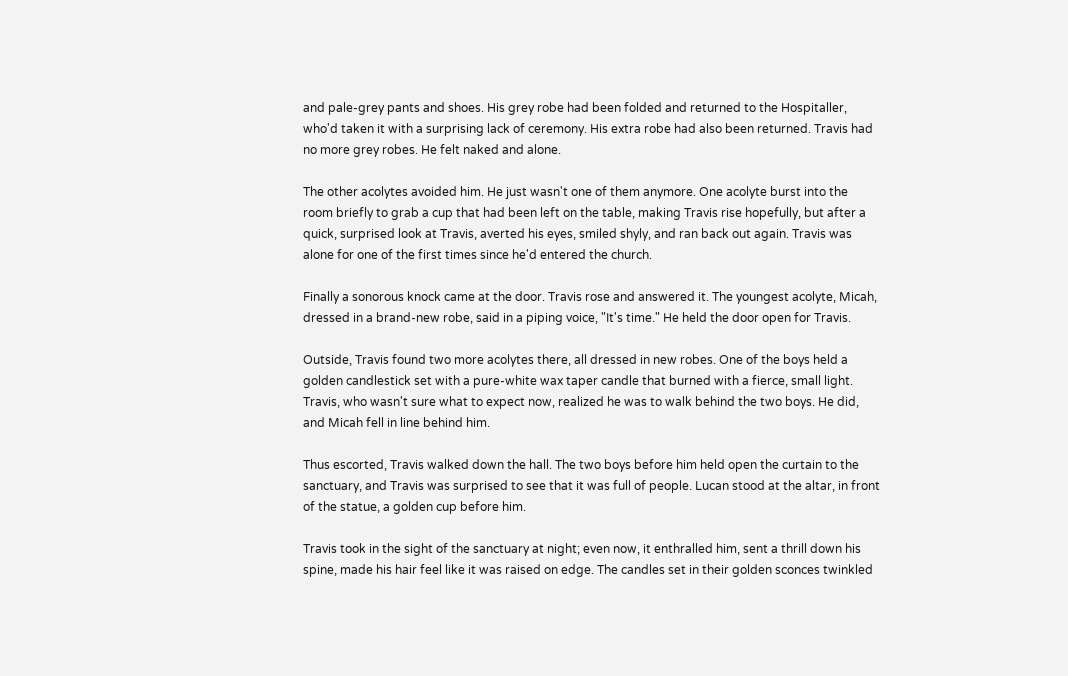and pale-grey pants and shoes. His grey robe had been folded and returned to the Hospitaller, who'd taken it with a surprising lack of ceremony. His extra robe had also been returned. Travis had no more grey robes. He felt naked and alone.

The other acolytes avoided him. He just wasn't one of them anymore. One acolyte burst into the room briefly to grab a cup that had been left on the table, making Travis rise hopefully, but after a quick, surprised look at Travis, averted his eyes, smiled shyly, and ran back out again. Travis was alone for one of the first times since he'd entered the church.

Finally a sonorous knock came at the door. Travis rose and answered it. The youngest acolyte, Micah, dressed in a brand-new robe, said in a piping voice, "It's time." He held the door open for Travis.

Outside, Travis found two more acolytes there, all dressed in new robes. One of the boys held a golden candlestick set with a pure-white wax taper candle that burned with a fierce, small light. Travis, who wasn't sure what to expect now, realized he was to walk behind the two boys. He did, and Micah fell in line behind him.

Thus escorted, Travis walked down the hall. The two boys before him held open the curtain to the sanctuary, and Travis was surprised to see that it was full of people. Lucan stood at the altar, in front of the statue, a golden cup before him.

Travis took in the sight of the sanctuary at night; even now, it enthralled him, sent a thrill down his spine, made his hair feel like it was raised on edge. The candles set in their golden sconces twinkled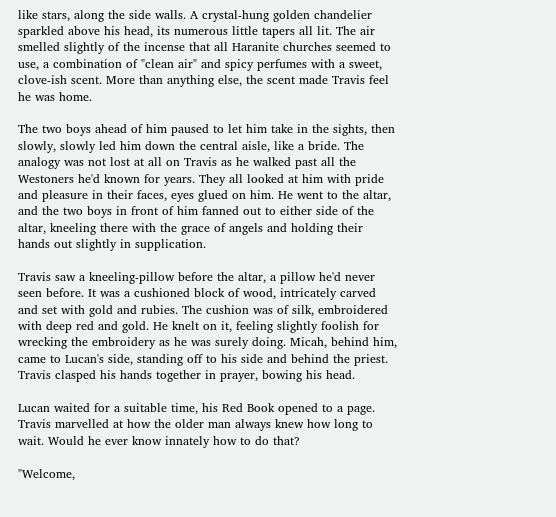like stars, along the side walls. A crystal-hung golden chandelier sparkled above his head, its numerous little tapers all lit. The air smelled slightly of the incense that all Haranite churches seemed to use, a combination of "clean air" and spicy perfumes with a sweet, clove-ish scent. More than anything else, the scent made Travis feel he was home.

The two boys ahead of him paused to let him take in the sights, then slowly, slowly led him down the central aisle, like a bride. The analogy was not lost at all on Travis as he walked past all the Westoners he'd known for years. They all looked at him with pride and pleasure in their faces, eyes glued on him. He went to the altar, and the two boys in front of him fanned out to either side of the altar, kneeling there with the grace of angels and holding their hands out slightly in supplication.

Travis saw a kneeling-pillow before the altar, a pillow he'd never seen before. It was a cushioned block of wood, intricately carved and set with gold and rubies. The cushion was of silk, embroidered with deep red and gold. He knelt on it, feeling slightly foolish for wrecking the embroidery as he was surely doing. Micah, behind him, came to Lucan's side, standing off to his side and behind the priest. Travis clasped his hands together in prayer, bowing his head.

Lucan waited for a suitable time, his Red Book opened to a page. Travis marvelled at how the older man always knew how long to wait. Would he ever know innately how to do that?

"Welcome,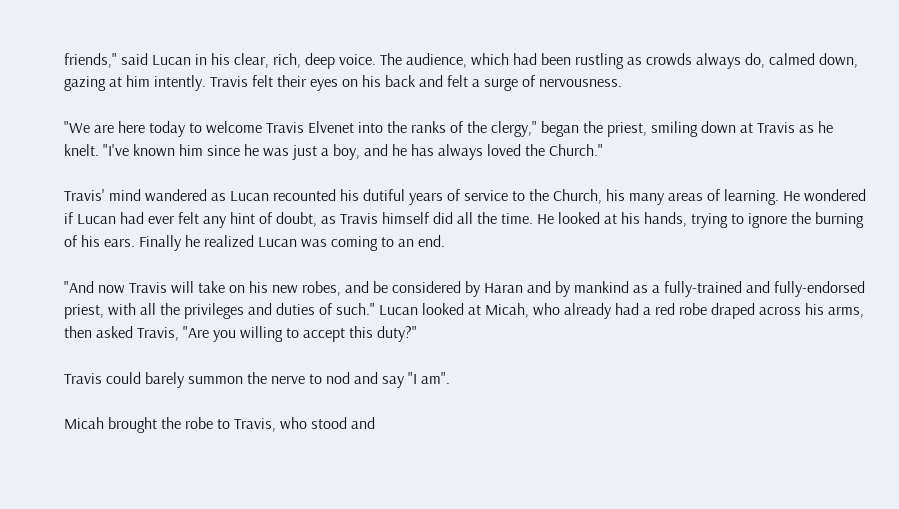friends," said Lucan in his clear, rich, deep voice. The audience, which had been rustling as crowds always do, calmed down, gazing at him intently. Travis felt their eyes on his back and felt a surge of nervousness.

"We are here today to welcome Travis Elvenet into the ranks of the clergy," began the priest, smiling down at Travis as he knelt. "I've known him since he was just a boy, and he has always loved the Church."

Travis' mind wandered as Lucan recounted his dutiful years of service to the Church, his many areas of learning. He wondered if Lucan had ever felt any hint of doubt, as Travis himself did all the time. He looked at his hands, trying to ignore the burning of his ears. Finally he realized Lucan was coming to an end.

"And now Travis will take on his new robes, and be considered by Haran and by mankind as a fully-trained and fully-endorsed priest, with all the privileges and duties of such." Lucan looked at Micah, who already had a red robe draped across his arms, then asked Travis, "Are you willing to accept this duty?"

Travis could barely summon the nerve to nod and say "I am".

Micah brought the robe to Travis, who stood and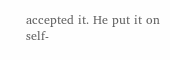accepted it. He put it on self-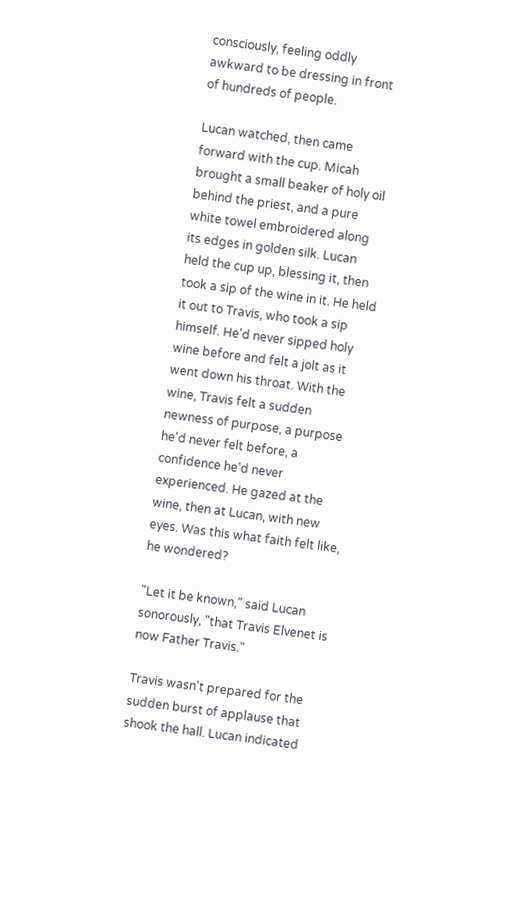consciously, feeling oddly awkward to be dressing in front of hundreds of people.

Lucan watched, then came forward with the cup. Micah brought a small beaker of holy oil behind the priest, and a pure white towel embroidered along its edges in golden silk. Lucan held the cup up, blessing it, then took a sip of the wine in it. He held it out to Travis, who took a sip himself. He'd never sipped holy wine before and felt a jolt as it went down his throat. With the wine, Travis felt a sudden newness of purpose, a purpose he'd never felt before, a confidence he'd never experienced. He gazed at the wine, then at Lucan, with new eyes. Was this what faith felt like, he wondered?

"Let it be known," said Lucan sonorously, "that Travis Elvenet is now Father Travis."

Travis wasn't prepared for the sudden burst of applause that shook the hall. Lucan indicated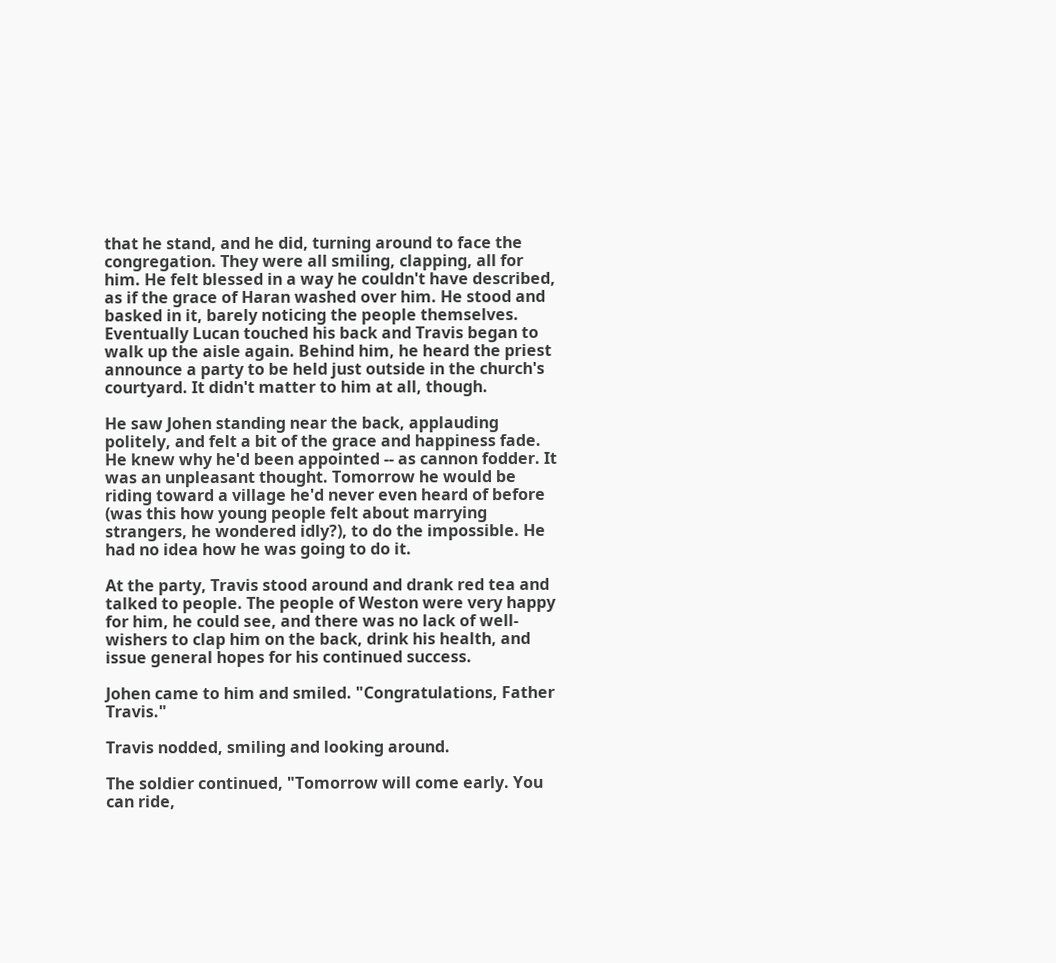that he stand, and he did, turning around to face the congregation. They were all smiling, clapping, all for him. He felt blessed in a way he couldn't have described, as if the grace of Haran washed over him. He stood and basked in it, barely noticing the people themselves. Eventually Lucan touched his back and Travis began to walk up the aisle again. Behind him, he heard the priest announce a party to be held just outside in the church's courtyard. It didn't matter to him at all, though.

He saw Johen standing near the back, applauding politely, and felt a bit of the grace and happiness fade. He knew why he'd been appointed -- as cannon fodder. It was an unpleasant thought. Tomorrow he would be riding toward a village he'd never even heard of before (was this how young people felt about marrying strangers, he wondered idly?), to do the impossible. He had no idea how he was going to do it.

At the party, Travis stood around and drank red tea and talked to people. The people of Weston were very happy for him, he could see, and there was no lack of well-wishers to clap him on the back, drink his health, and issue general hopes for his continued success.

Johen came to him and smiled. "Congratulations, Father Travis."

Travis nodded, smiling and looking around.

The soldier continued, "Tomorrow will come early. You can ride,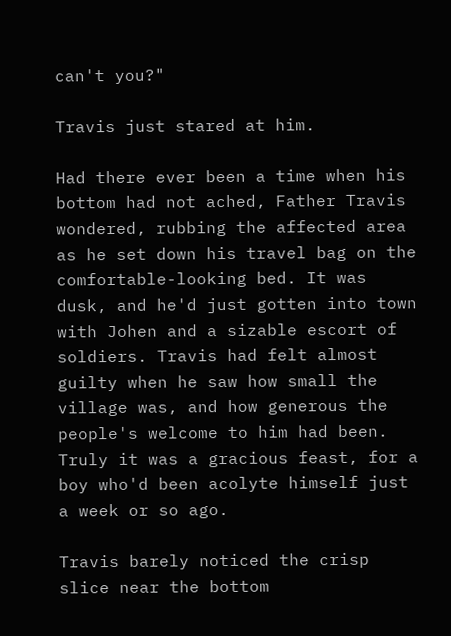can't you?"

Travis just stared at him.

Had there ever been a time when his bottom had not ached, Father Travis wondered, rubbing the affected area as he set down his travel bag on the comfortable-looking bed. It was dusk, and he'd just gotten into town with Johen and a sizable escort of soldiers. Travis had felt almost guilty when he saw how small the village was, and how generous the people's welcome to him had been. Truly it was a gracious feast, for a boy who'd been acolyte himself just a week or so ago.

Travis barely noticed the crisp slice near the bottom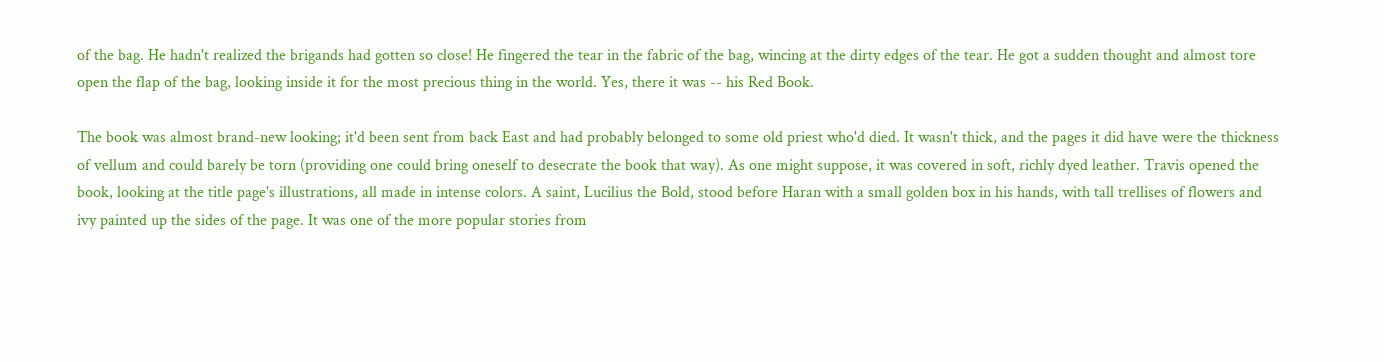of the bag. He hadn't realized the brigands had gotten so close! He fingered the tear in the fabric of the bag, wincing at the dirty edges of the tear. He got a sudden thought and almost tore open the flap of the bag, looking inside it for the most precious thing in the world. Yes, there it was -- his Red Book.

The book was almost brand-new looking; it'd been sent from back East and had probably belonged to some old priest who'd died. It wasn't thick, and the pages it did have were the thickness of vellum and could barely be torn (providing one could bring oneself to desecrate the book that way). As one might suppose, it was covered in soft, richly dyed leather. Travis opened the book, looking at the title page's illustrations, all made in intense colors. A saint, Lucilius the Bold, stood before Haran with a small golden box in his hands, with tall trellises of flowers and ivy painted up the sides of the page. It was one of the more popular stories from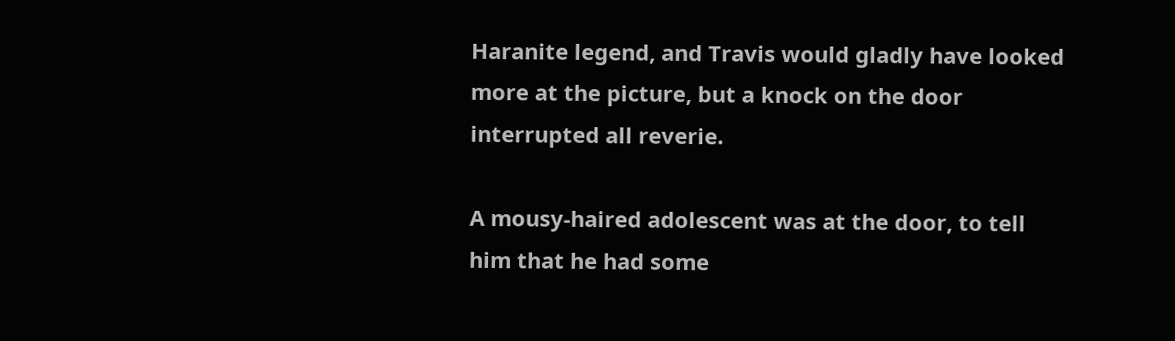Haranite legend, and Travis would gladly have looked more at the picture, but a knock on the door interrupted all reverie.

A mousy-haired adolescent was at the door, to tell him that he had some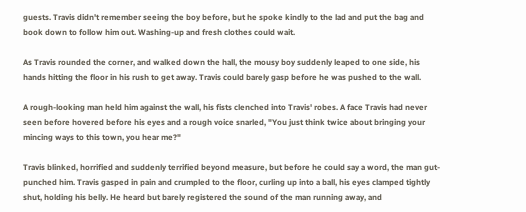guests. Travis didn't remember seeing the boy before, but he spoke kindly to the lad and put the bag and book down to follow him out. Washing-up and fresh clothes could wait.

As Travis rounded the corner, and walked down the hall, the mousy boy suddenly leaped to one side, his hands hitting the floor in his rush to get away. Travis could barely gasp before he was pushed to the wall.

A rough-looking man held him against the wall, his fists clenched into Travis' robes. A face Travis had never seen before hovered before his eyes and a rough voice snarled, "You just think twice about bringing your mincing ways to this town, you hear me?"

Travis blinked, horrified and suddenly terrified beyond measure, but before he could say a word, the man gut-punched him. Travis gasped in pain and crumpled to the floor, curling up into a ball, his eyes clamped tightly shut, holding his belly. He heard but barely registered the sound of the man running away, and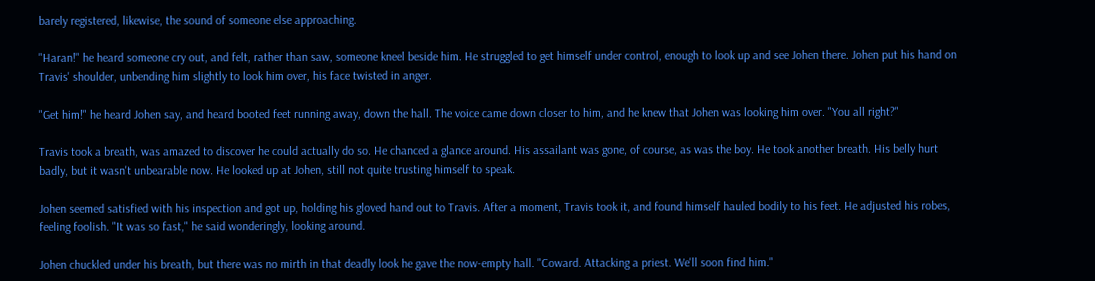barely registered, likewise, the sound of someone else approaching.

"Haran!" he heard someone cry out, and felt, rather than saw, someone kneel beside him. He struggled to get himself under control, enough to look up and see Johen there. Johen put his hand on Travis' shoulder, unbending him slightly to look him over, his face twisted in anger.

"Get him!" he heard Johen say, and heard booted feet running away, down the hall. The voice came down closer to him, and he knew that Johen was looking him over. "You all right?"

Travis took a breath, was amazed to discover he could actually do so. He chanced a glance around. His assailant was gone, of course, as was the boy. He took another breath. His belly hurt badly, but it wasn't unbearable now. He looked up at Johen, still not quite trusting himself to speak.

Johen seemed satisfied with his inspection and got up, holding his gloved hand out to Travis. After a moment, Travis took it, and found himself hauled bodily to his feet. He adjusted his robes, feeling foolish. "It was so fast," he said wonderingly, looking around.

Johen chuckled under his breath, but there was no mirth in that deadly look he gave the now-empty hall. "Coward. Attacking a priest. We'll soon find him."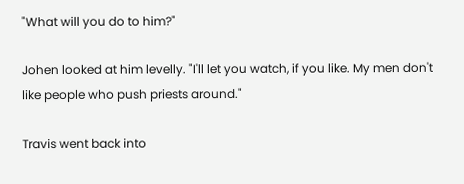"What will you do to him?"

Johen looked at him levelly. "I'll let you watch, if you like. My men don't like people who push priests around."

Travis went back into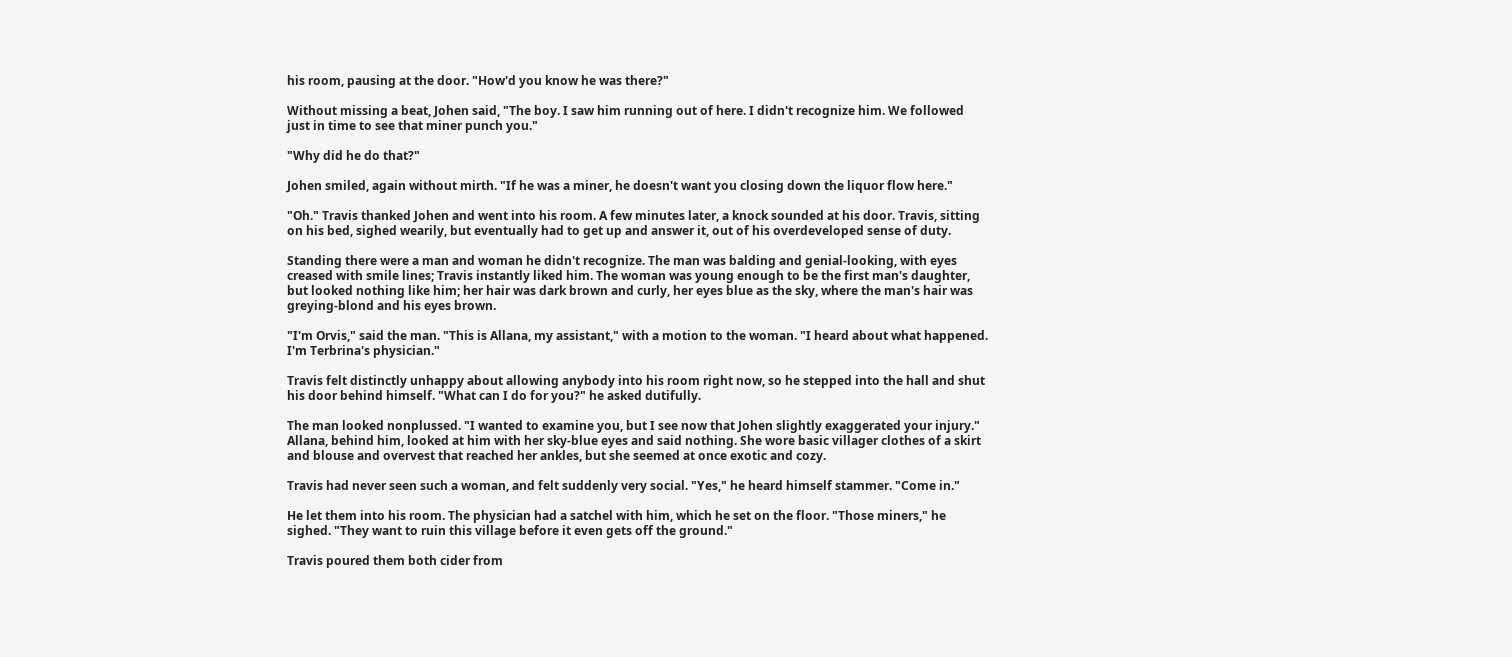his room, pausing at the door. "How'd you know he was there?"

Without missing a beat, Johen said, "The boy. I saw him running out of here. I didn't recognize him. We followed just in time to see that miner punch you."

"Why did he do that?"

Johen smiled, again without mirth. "If he was a miner, he doesn't want you closing down the liquor flow here."

"Oh." Travis thanked Johen and went into his room. A few minutes later, a knock sounded at his door. Travis, sitting on his bed, sighed wearily, but eventually had to get up and answer it, out of his overdeveloped sense of duty.

Standing there were a man and woman he didn't recognize. The man was balding and genial-looking, with eyes creased with smile lines; Travis instantly liked him. The woman was young enough to be the first man's daughter, but looked nothing like him; her hair was dark brown and curly, her eyes blue as the sky, where the man's hair was greying-blond and his eyes brown.

"I'm Orvis," said the man. "This is Allana, my assistant," with a motion to the woman. "I heard about what happened. I'm Terbrina's physician."

Travis felt distinctly unhappy about allowing anybody into his room right now, so he stepped into the hall and shut his door behind himself. "What can I do for you?" he asked dutifully.

The man looked nonplussed. "I wanted to examine you, but I see now that Johen slightly exaggerated your injury." Allana, behind him, looked at him with her sky-blue eyes and said nothing. She wore basic villager clothes of a skirt and blouse and overvest that reached her ankles, but she seemed at once exotic and cozy.

Travis had never seen such a woman, and felt suddenly very social. "Yes," he heard himself stammer. "Come in."

He let them into his room. The physician had a satchel with him, which he set on the floor. "Those miners," he sighed. "They want to ruin this village before it even gets off the ground."

Travis poured them both cider from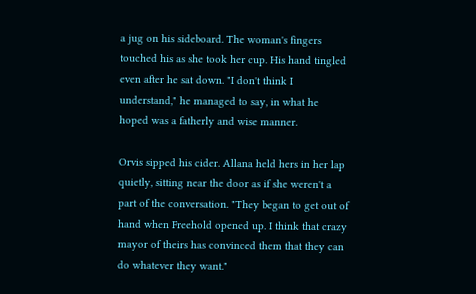a jug on his sideboard. The woman's fingers touched his as she took her cup. His hand tingled even after he sat down. "I don't think I understand," he managed to say, in what he hoped was a fatherly and wise manner.

Orvis sipped his cider. Allana held hers in her lap quietly, sitting near the door as if she weren't a part of the conversation. "They began to get out of hand when Freehold opened up. I think that crazy mayor of theirs has convinced them that they can do whatever they want."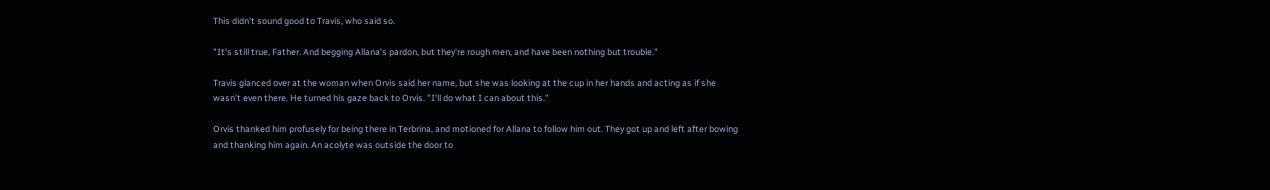This didn't sound good to Travis, who said so.

"It's still true, Father. And begging Allana's pardon, but they're rough men, and have been nothing but trouble."

Travis glanced over at the woman when Orvis said her name, but she was looking at the cup in her hands and acting as if she wasn't even there. He turned his gaze back to Orvis. "I'll do what I can about this."

Orvis thanked him profusely for being there in Terbrina, and motioned for Allana to follow him out. They got up and left after bowing and thanking him again. An acolyte was outside the door to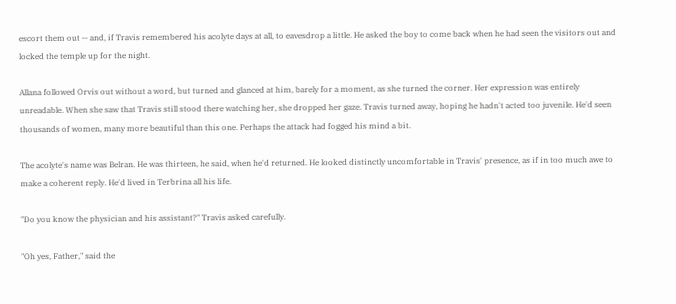escort them out -- and, if Travis remembered his acolyte days at all, to eavesdrop a little. He asked the boy to come back when he had seen the visitors out and locked the temple up for the night.

Allana followed Orvis out without a word, but turned and glanced at him, barely for a moment, as she turned the corner. Her expression was entirely unreadable. When she saw that Travis still stood there watching her, she dropped her gaze. Travis turned away, hoping he hadn't acted too juvenile. He'd seen thousands of women, many more beautiful than this one. Perhaps the attack had fogged his mind a bit.

The acolyte's name was Belran. He was thirteen, he said, when he'd returned. He looked distinctly uncomfortable in Travis' presence, as if in too much awe to make a coherent reply. He'd lived in Terbrina all his life.

"Do you know the physician and his assistant?" Travis asked carefully.

"Oh yes, Father," said the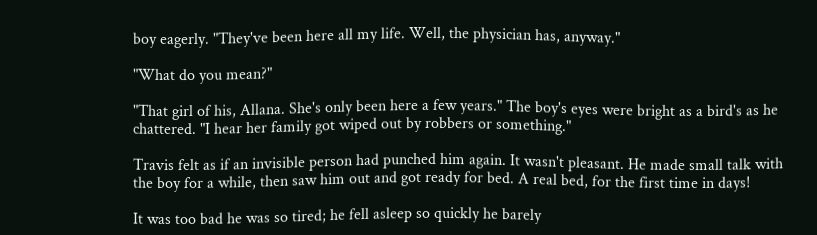boy eagerly. "They've been here all my life. Well, the physician has, anyway."

"What do you mean?"

"That girl of his, Allana. She's only been here a few years." The boy's eyes were bright as a bird's as he chattered. "I hear her family got wiped out by robbers or something."

Travis felt as if an invisible person had punched him again. It wasn't pleasant. He made small talk with the boy for a while, then saw him out and got ready for bed. A real bed, for the first time in days!

It was too bad he was so tired; he fell asleep so quickly he barely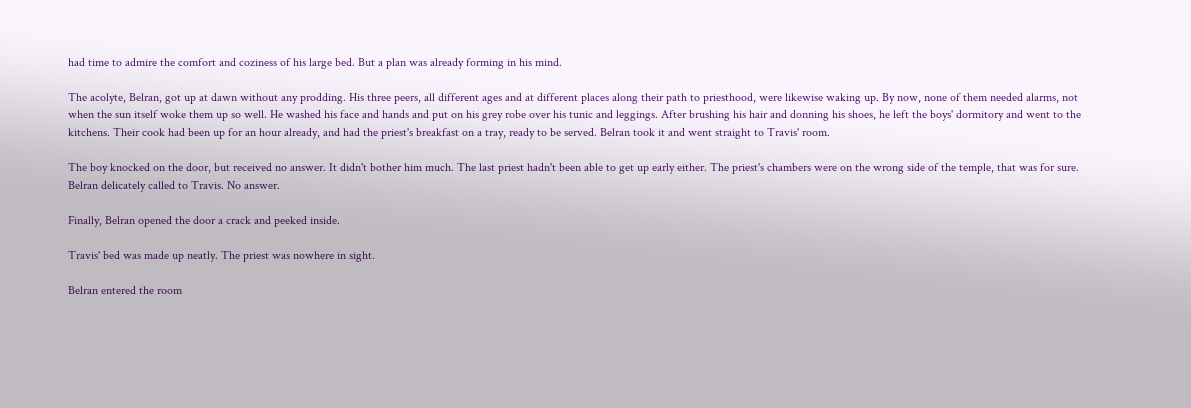had time to admire the comfort and coziness of his large bed. But a plan was already forming in his mind.

The acolyte, Belran, got up at dawn without any prodding. His three peers, all different ages and at different places along their path to priesthood, were likewise waking up. By now, none of them needed alarms, not when the sun itself woke them up so well. He washed his face and hands and put on his grey robe over his tunic and leggings. After brushing his hair and donning his shoes, he left the boys' dormitory and went to the kitchens. Their cook had been up for an hour already, and had the priest's breakfast on a tray, ready to be served. Belran took it and went straight to Travis' room.

The boy knocked on the door, but received no answer. It didn't bother him much. The last priest hadn't been able to get up early either. The priest's chambers were on the wrong side of the temple, that was for sure. Belran delicately called to Travis. No answer.

Finally, Belran opened the door a crack and peeked inside.

Travis' bed was made up neatly. The priest was nowhere in sight.

Belran entered the room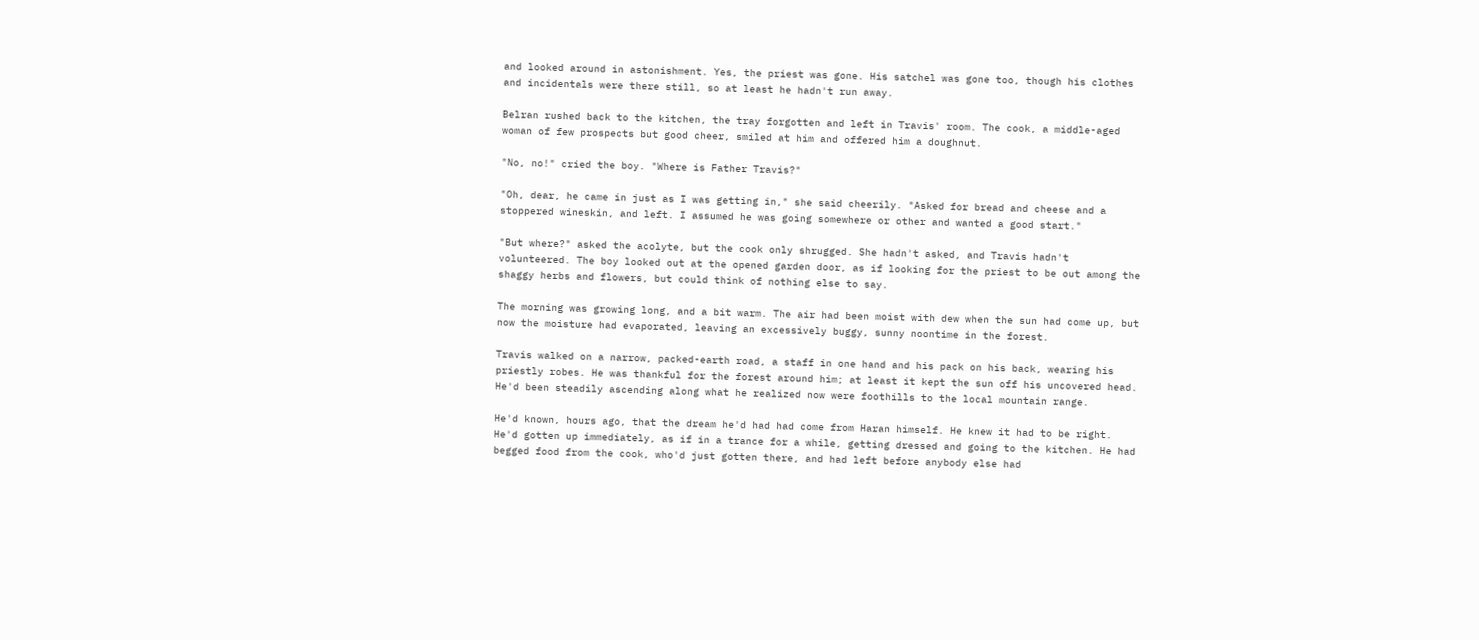and looked around in astonishment. Yes, the priest was gone. His satchel was gone too, though his clothes and incidentals were there still, so at least he hadn't run away.

Belran rushed back to the kitchen, the tray forgotten and left in Travis' room. The cook, a middle-aged woman of few prospects but good cheer, smiled at him and offered him a doughnut.

"No, no!" cried the boy. "Where is Father Travis?"

"Oh, dear, he came in just as I was getting in," she said cheerily. "Asked for bread and cheese and a stoppered wineskin, and left. I assumed he was going somewhere or other and wanted a good start."

"But where?" asked the acolyte, but the cook only shrugged. She hadn't asked, and Travis hadn't volunteered. The boy looked out at the opened garden door, as if looking for the priest to be out among the shaggy herbs and flowers, but could think of nothing else to say.

The morning was growing long, and a bit warm. The air had been moist with dew when the sun had come up, but now the moisture had evaporated, leaving an excessively buggy, sunny noontime in the forest.

Travis walked on a narrow, packed-earth road, a staff in one hand and his pack on his back, wearing his priestly robes. He was thankful for the forest around him; at least it kept the sun off his uncovered head. He'd been steadily ascending along what he realized now were foothills to the local mountain range.

He'd known, hours ago, that the dream he'd had had come from Haran himself. He knew it had to be right. He'd gotten up immediately, as if in a trance for a while, getting dressed and going to the kitchen. He had begged food from the cook, who'd just gotten there, and had left before anybody else had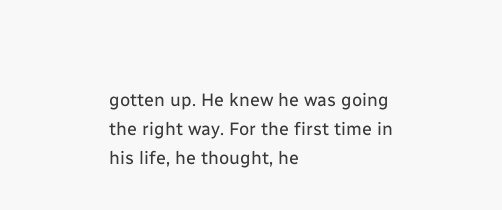gotten up. He knew he was going the right way. For the first time in his life, he thought, he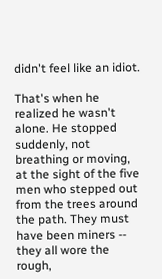didn't feel like an idiot.

That's when he realized he wasn't alone. He stopped suddenly, not breathing or moving, at the sight of the five men who stepped out from the trees around the path. They must have been miners -- they all wore the rough,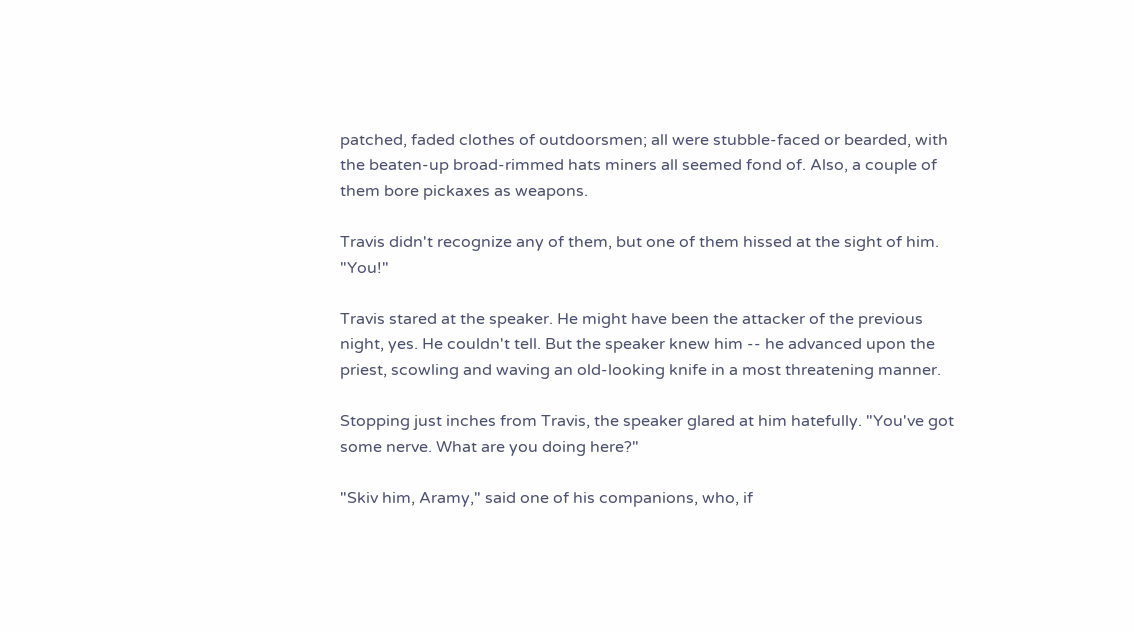patched, faded clothes of outdoorsmen; all were stubble-faced or bearded, with the beaten-up broad-rimmed hats miners all seemed fond of. Also, a couple of them bore pickaxes as weapons.

Travis didn't recognize any of them, but one of them hissed at the sight of him. "You!"

Travis stared at the speaker. He might have been the attacker of the previous night, yes. He couldn't tell. But the speaker knew him -- he advanced upon the priest, scowling and waving an old-looking knife in a most threatening manner.

Stopping just inches from Travis, the speaker glared at him hatefully. "You've got some nerve. What are you doing here?"

"Skiv him, Aramy," said one of his companions, who, if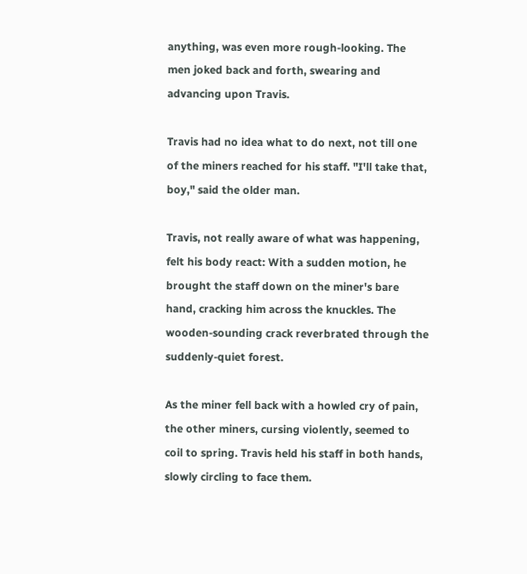anything, was even more rough-looking. The men joked back and forth, swearing and advancing upon Travis.

Travis had no idea what to do next, not till one of the miners reached for his staff. "I'll take that, boy," said the older man.

Travis, not really aware of what was happening, felt his body react: With a sudden motion, he brought the staff down on the miner's bare hand, cracking him across the knuckles. The wooden-sounding crack reverbrated through the suddenly-quiet forest.

As the miner fell back with a howled cry of pain, the other miners, cursing violently, seemed to coil to spring. Travis held his staff in both hands, slowly circling to face them.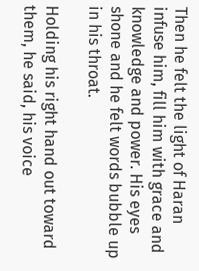Then he felt the light of Haran infuse him, fill him with grace and knowledge and power. His eyes shone and he felt words bubble up in his throat.

Holding his right hand out toward them, he said, his voice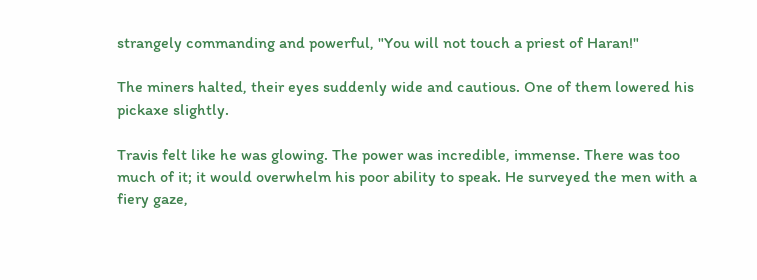strangely commanding and powerful, "You will not touch a priest of Haran!"

The miners halted, their eyes suddenly wide and cautious. One of them lowered his pickaxe slightly.

Travis felt like he was glowing. The power was incredible, immense. There was too much of it; it would overwhelm his poor ability to speak. He surveyed the men with a fiery gaze,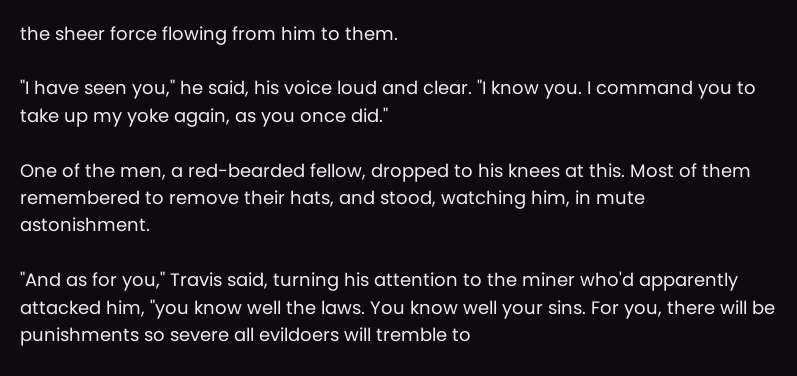the sheer force flowing from him to them.

"I have seen you," he said, his voice loud and clear. "I know you. I command you to take up my yoke again, as you once did."

One of the men, a red-bearded fellow, dropped to his knees at this. Most of them remembered to remove their hats, and stood, watching him, in mute astonishment.

"And as for you," Travis said, turning his attention to the miner who'd apparently attacked him, "you know well the laws. You know well your sins. For you, there will be punishments so severe all evildoers will tremble to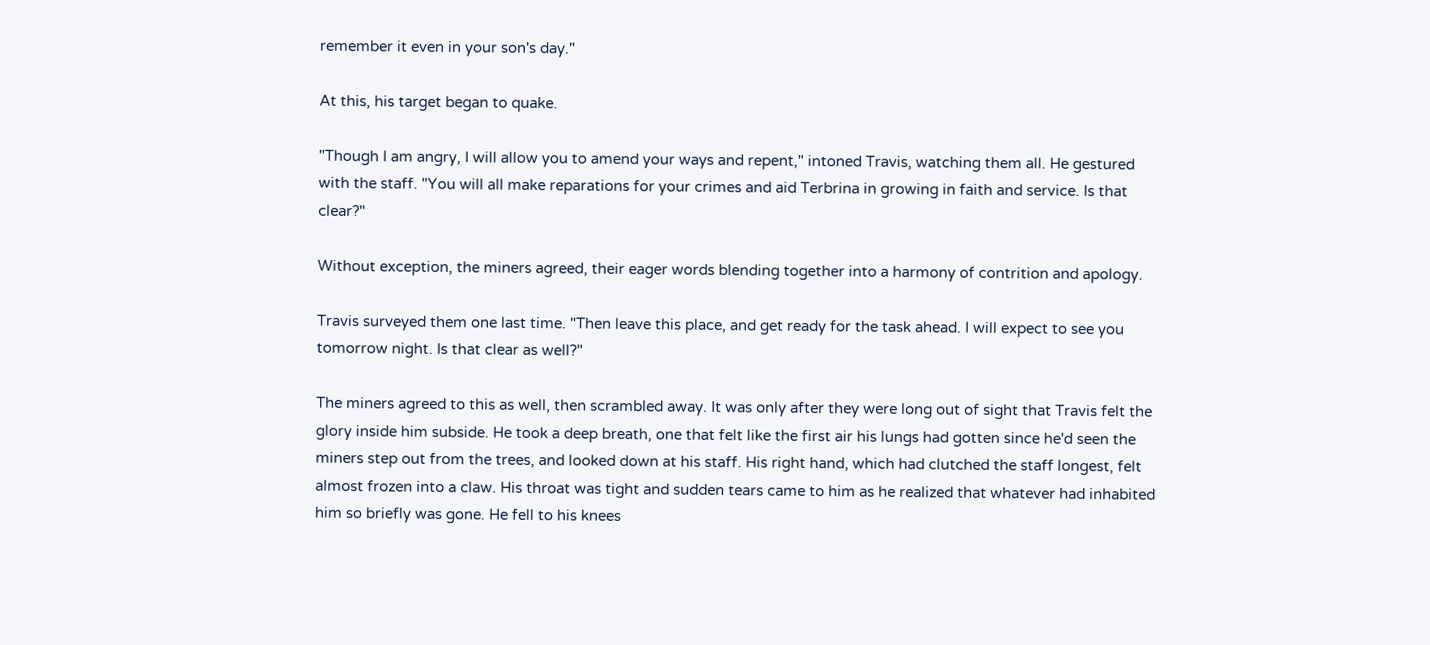remember it even in your son's day."

At this, his target began to quake.

"Though I am angry, I will allow you to amend your ways and repent," intoned Travis, watching them all. He gestured with the staff. "You will all make reparations for your crimes and aid Terbrina in growing in faith and service. Is that clear?"

Without exception, the miners agreed, their eager words blending together into a harmony of contrition and apology.

Travis surveyed them one last time. "Then leave this place, and get ready for the task ahead. I will expect to see you tomorrow night. Is that clear as well?"

The miners agreed to this as well, then scrambled away. It was only after they were long out of sight that Travis felt the glory inside him subside. He took a deep breath, one that felt like the first air his lungs had gotten since he'd seen the miners step out from the trees, and looked down at his staff. His right hand, which had clutched the staff longest, felt almost frozen into a claw. His throat was tight and sudden tears came to him as he realized that whatever had inhabited him so briefly was gone. He fell to his knees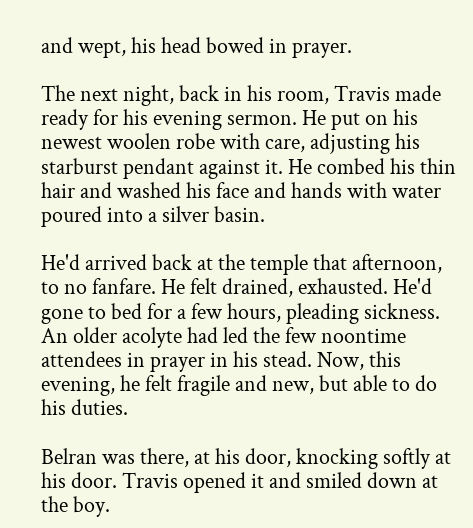and wept, his head bowed in prayer.

The next night, back in his room, Travis made ready for his evening sermon. He put on his newest woolen robe with care, adjusting his starburst pendant against it. He combed his thin hair and washed his face and hands with water poured into a silver basin.

He'd arrived back at the temple that afternoon, to no fanfare. He felt drained, exhausted. He'd gone to bed for a few hours, pleading sickness. An older acolyte had led the few noontime attendees in prayer in his stead. Now, this evening, he felt fragile and new, but able to do his duties.

Belran was there, at his door, knocking softly at his door. Travis opened it and smiled down at the boy.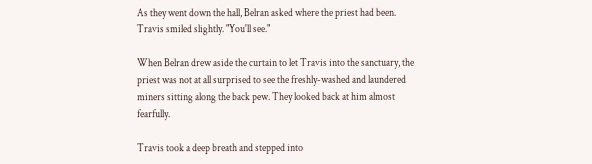As they went down the hall, Belran asked where the priest had been. Travis smiled slightly. "You'll see."

When Belran drew aside the curtain to let Travis into the sanctuary, the priest was not at all surprised to see the freshly-washed and laundered miners sitting along the back pew. They looked back at him almost fearfully.

Travis took a deep breath and stepped into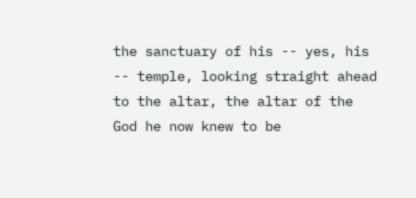the sanctuary of his -- yes, his -- temple, looking straight ahead to the altar, the altar of the God he now knew to be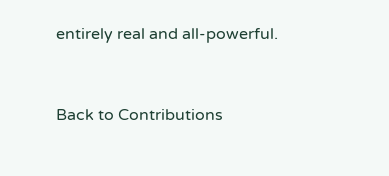entirely real and all-powerful.


Back to Contributions